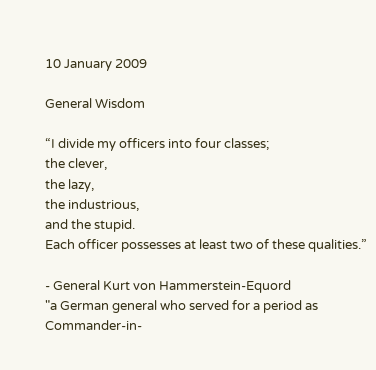10 January 2009

General Wisdom

“I divide my officers into four classes;
the clever,
the lazy,
the industrious,
and the stupid.
Each officer possesses at least two of these qualities.”

- General Kurt von Hammerstein-Equord
"a German general who served for a period as Commander-in-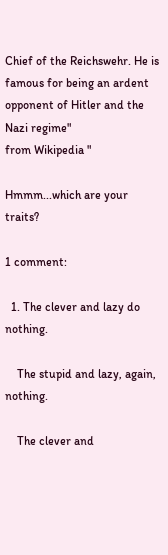Chief of the Reichswehr. He is famous for being an ardent opponent of Hitler and the Nazi regime"
from Wikipedia "

Hmmm...which are your traits?

1 comment:

  1. The clever and lazy do nothing.

    The stupid and lazy, again, nothing.

    The clever and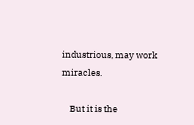industrious, may work miracles.

    But it is the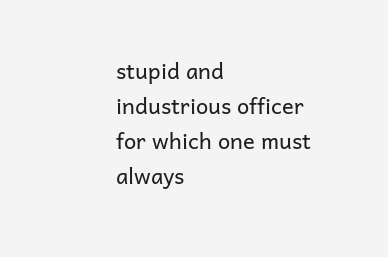stupid and industrious officer for which one must always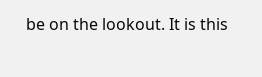be on the lookout. It is this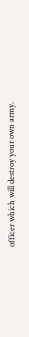officer which will destroy your own army.